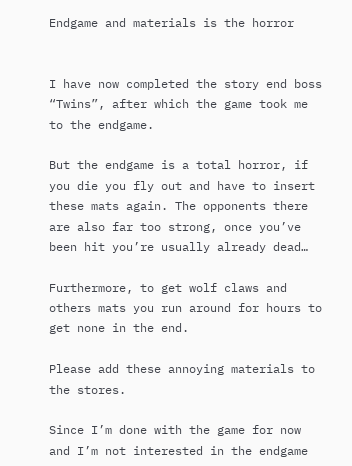Endgame and materials is the horror


I have now completed the story end boss “Twins”, after which the game took me to the endgame.

But the endgame is a total horror, if you die you fly out and have to insert these mats again. The opponents there are also far too strong, once you’ve been hit you’re usually already dead…

Furthermore, to get wolf claws and others mats you run around for hours to get none in the end.

Please add these annoying materials to the stores.

Since I’m done with the game for now and I’m not interested in the endgame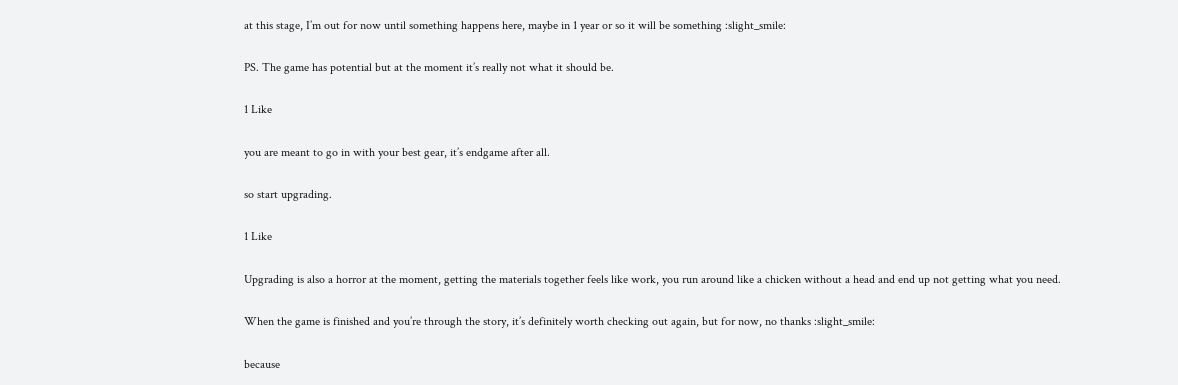at this stage, I’m out for now until something happens here, maybe in 1 year or so it will be something :slight_smile:

PS. The game has potential but at the moment it’s really not what it should be.

1 Like

you are meant to go in with your best gear, it’s endgame after all.

so start upgrading.

1 Like

Upgrading is also a horror at the moment, getting the materials together feels like work, you run around like a chicken without a head and end up not getting what you need.

When the game is finished and you’re through the story, it’s definitely worth checking out again, but for now, no thanks :slight_smile:

because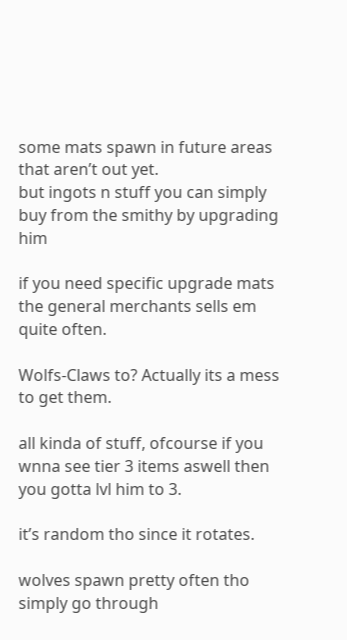some mats spawn in future areas that aren’t out yet.
but ingots n stuff you can simply buy from the smithy by upgrading him

if you need specific upgrade mats the general merchants sells em quite often.

Wolfs-Claws to? Actually its a mess to get them.

all kinda of stuff, ofcourse if you wnna see tier 3 items aswell then you gotta lvl him to 3.

it’s random tho since it rotates.

wolves spawn pretty often tho simply go through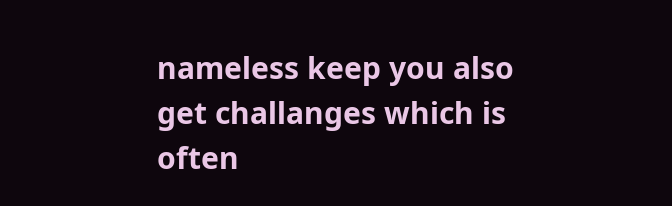nameless keep you also get challanges which is often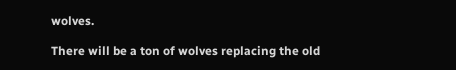wolves.

There will be a ton of wolves replacing the old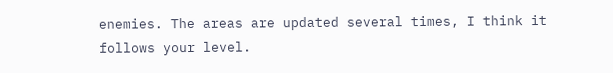enemies. The areas are updated several times, I think it follows your level.